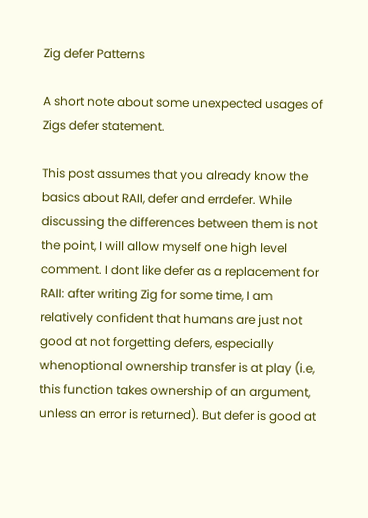Zig defer Patterns

A short note about some unexpected usages of Zigs defer statement.

This post assumes that you already know the basics about RAII, defer and errdefer. While discussing the differences between them is not the point, I will allow myself one high level comment. I dont like defer as a replacement for RAII: after writing Zig for some time, I am relatively confident that humans are just not good at not forgetting defers, especially whenoptional ownership transfer is at play (i.e, this function takes ownership of an argument, unless an error is returned). But defer is good at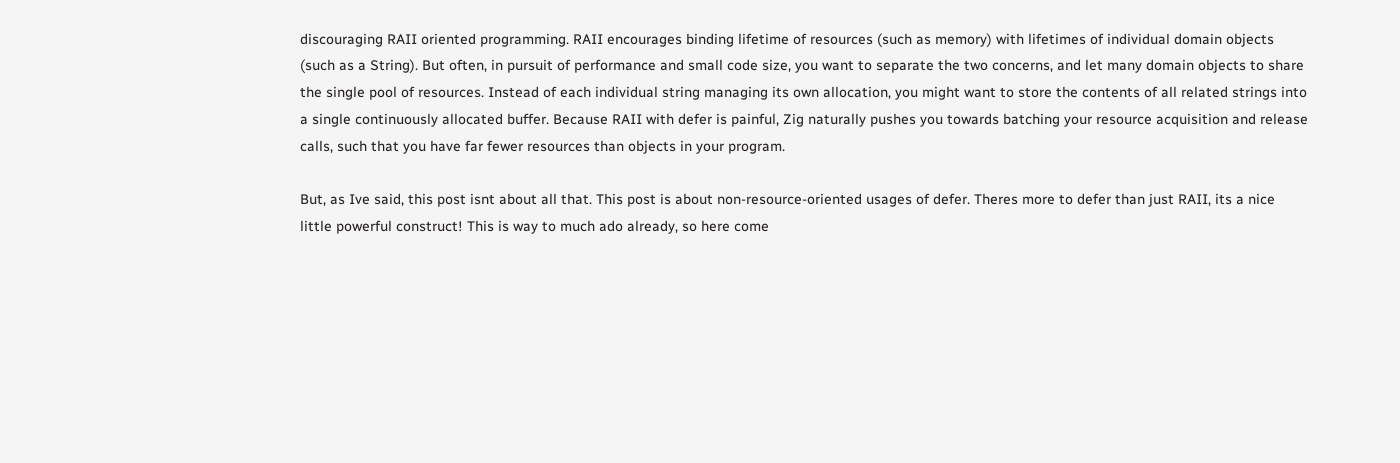discouraging RAII oriented programming. RAII encourages binding lifetime of resources (such as memory) with lifetimes of individual domain objects (such as a String). But often, in pursuit of performance and small code size, you want to separate the two concerns, and let many domain objects to share the single pool of resources. Instead of each individual string managing its own allocation, you might want to store the contents of all related strings into a single continuously allocated buffer. Because RAII with defer is painful, Zig naturally pushes you towards batching your resource acquisition and release calls, such that you have far fewer resources than objects in your program.

But, as Ive said, this post isnt about all that. This post is about non-resource-oriented usages of defer. Theres more to defer than just RAII, its a nice little powerful construct! This is way to much ado already, so here come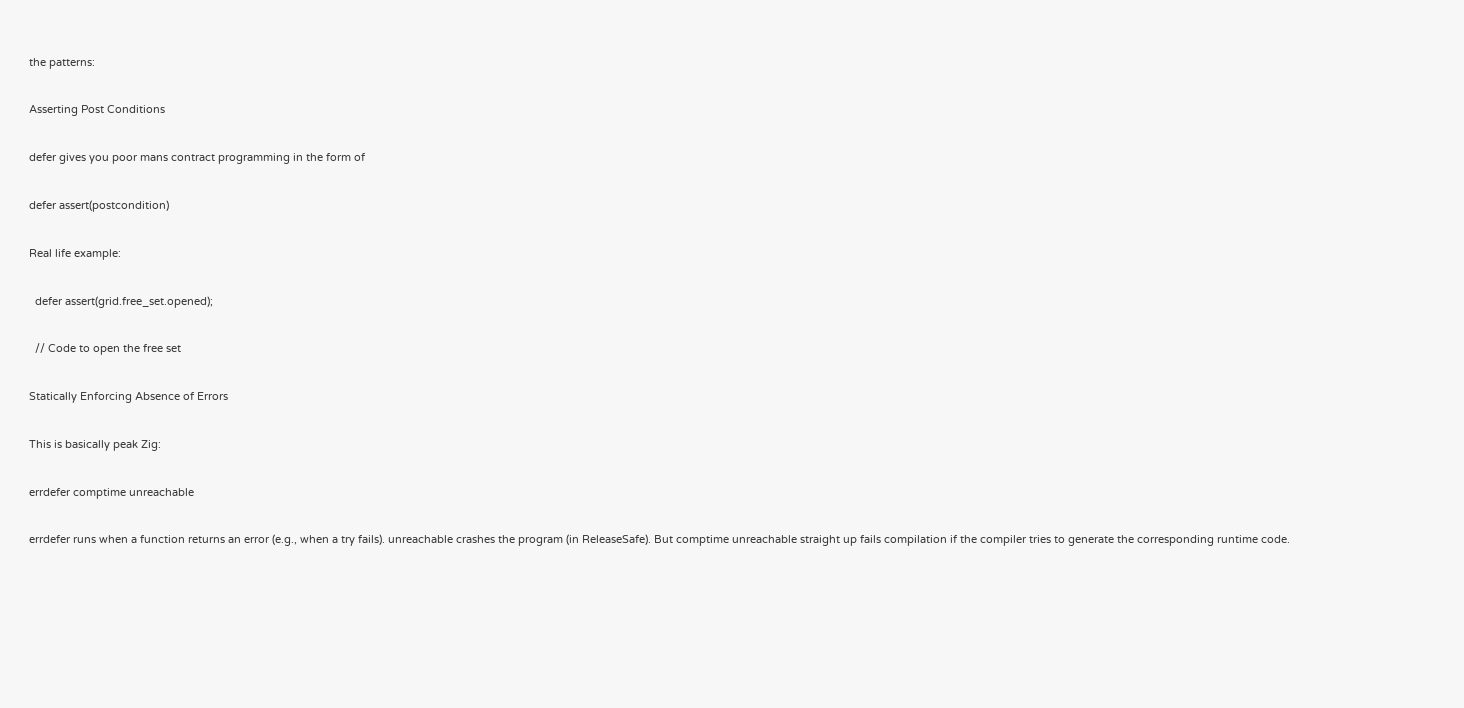the patterns:

Asserting Post Conditions

defer gives you poor mans contract programming in the form of

defer assert(postcondition)

Real life example:

  defer assert(grid.free_set.opened);

  // Code to open the free set

Statically Enforcing Absence of Errors

This is basically peak Zig:

errdefer comptime unreachable

errdefer runs when a function returns an error (e.g., when a try fails). unreachable crashes the program (in ReleaseSafe). But comptime unreachable straight up fails compilation if the compiler tries to generate the corresponding runtime code.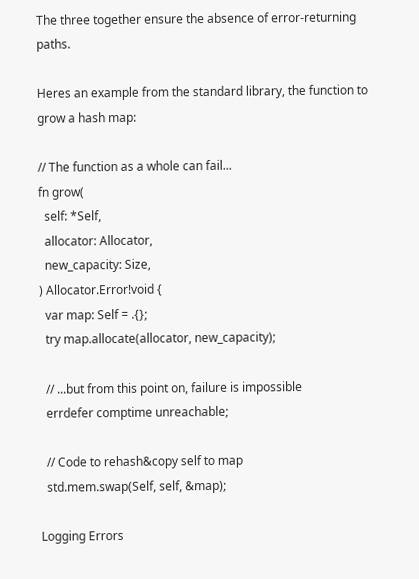The three together ensure the absence of error-returning paths.

Heres an example from the standard library, the function to grow a hash map:

// The function as a whole can fail...
fn grow(
  self: *Self,
  allocator: Allocator,
  new_capacity: Size,
) Allocator.Error!void {
  var map: Self = .{};
  try map.allocate(allocator, new_capacity);

  // ...but from this point on, failure is impossible
  errdefer comptime unreachable;

  // Code to rehash&copy self to map
  std.mem.swap(Self, self, &map);

Logging Errors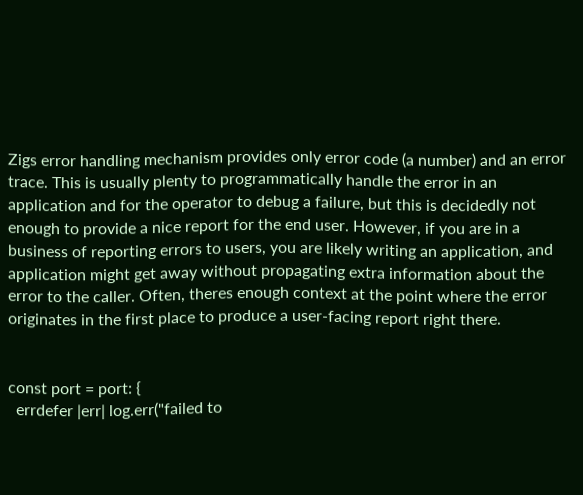Zigs error handling mechanism provides only error code (a number) and an error trace. This is usually plenty to programmatically handle the error in an application and for the operator to debug a failure, but this is decidedly not enough to provide a nice report for the end user. However, if you are in a business of reporting errors to users, you are likely writing an application, and application might get away without propagating extra information about the error to the caller. Often, theres enough context at the point where the error originates in the first place to produce a user-facing report right there.


const port = port: {
  errdefer |err| log.err("failed to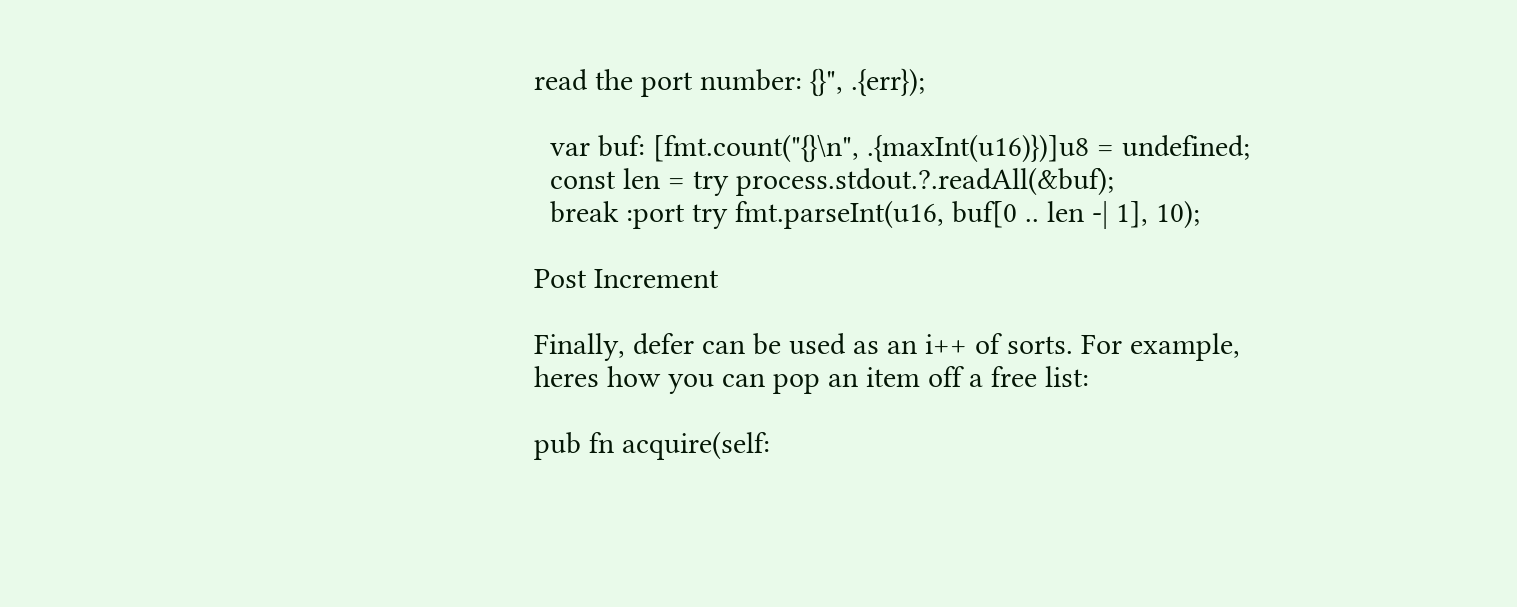read the port number: {}", .{err});

  var buf: [fmt.count("{}\n", .{maxInt(u16)})]u8 = undefined;
  const len = try process.stdout.?.readAll(&buf);
  break :port try fmt.parseInt(u16, buf[0 .. len -| 1], 10);

Post Increment

Finally, defer can be used as an i++ of sorts. For example, heres how you can pop an item off a free list:

pub fn acquire(self: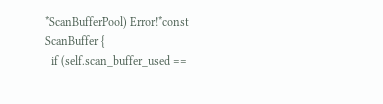*ScanBufferPool) Error!*const ScanBuffer {
  if (self.scan_buffer_used ==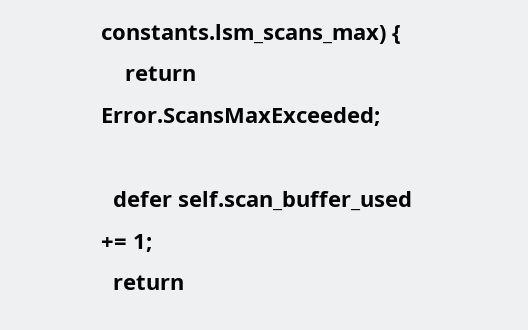constants.lsm_scans_max) {
    return Error.ScansMaxExceeded;

  defer self.scan_buffer_used += 1;
  return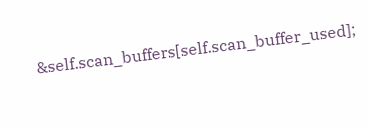&self.scan_buffers[self.scan_buffer_used];